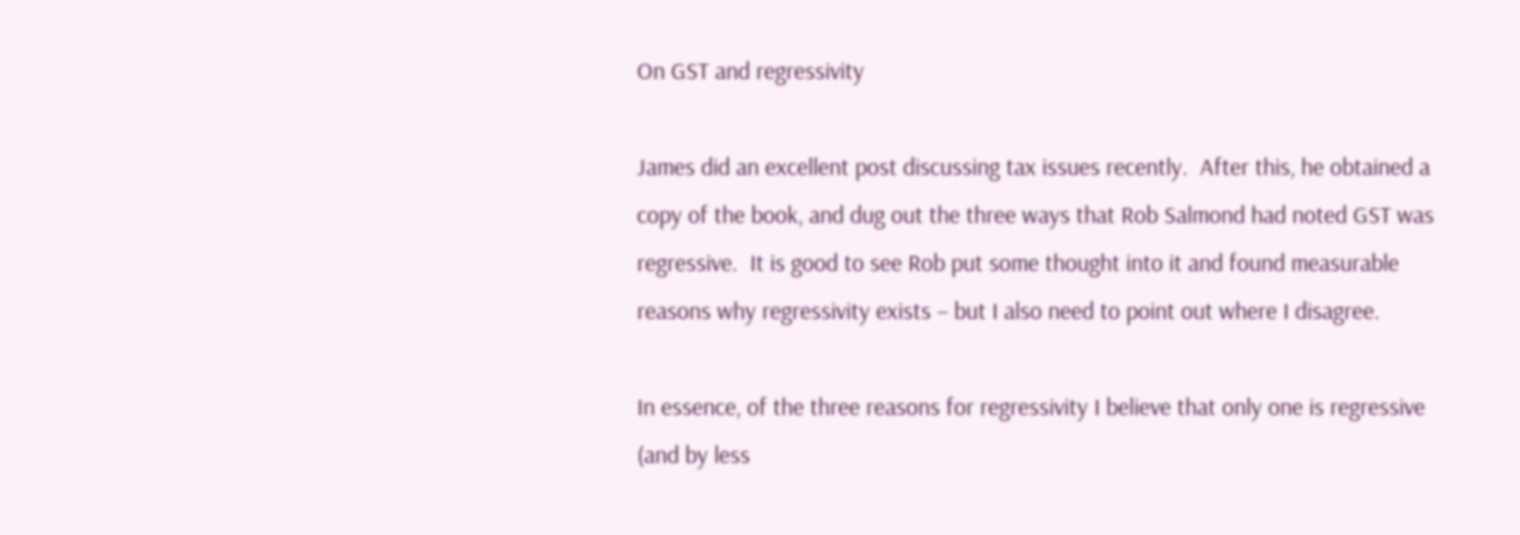On GST and regressivity

James did an excellent post discussing tax issues recently.  After this, he obtained a copy of the book, and dug out the three ways that Rob Salmond had noted GST was regressive.  It is good to see Rob put some thought into it and found measurable reasons why regressivity exists – but I also need to point out where I disagree.

In essence, of the three reasons for regressivity I believe that only one is regressive (and by less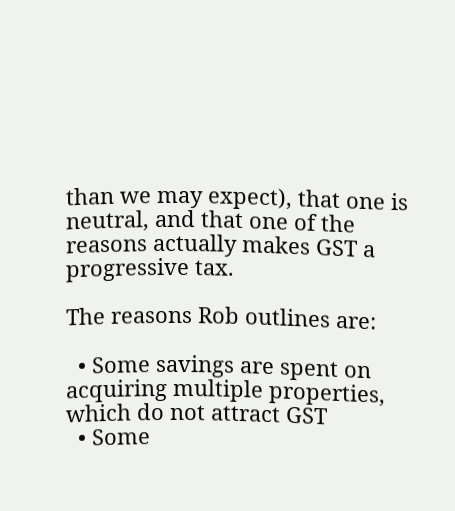than we may expect), that one is neutral, and that one of the reasons actually makes GST a progressive tax.

The reasons Rob outlines are:

  • Some savings are spent on acquiring multiple properties, which do not attract GST
  • Some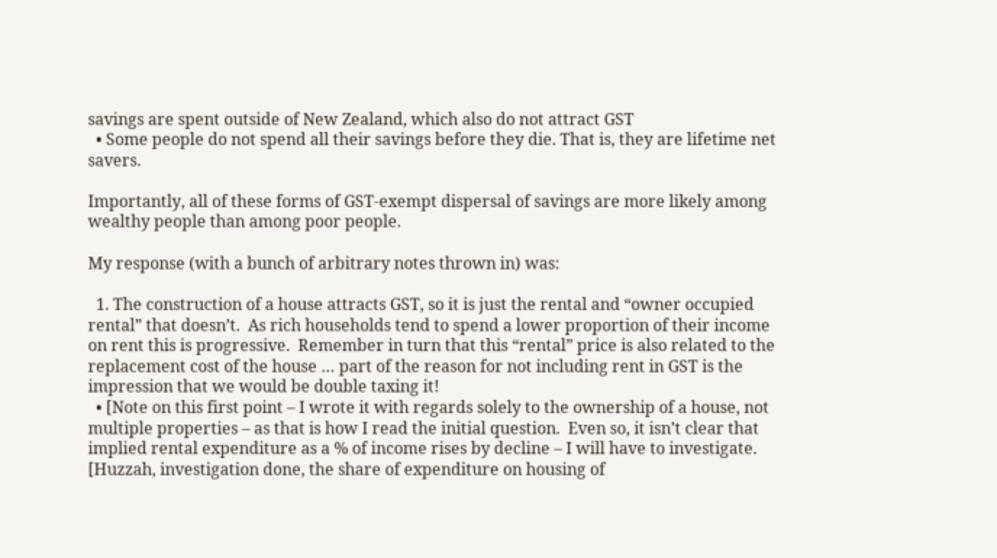savings are spent outside of New Zealand, which also do not attract GST
  • Some people do not spend all their savings before they die. That is, they are lifetime net savers.

Importantly, all of these forms of GST-exempt dispersal of savings are more likely among wealthy people than among poor people.

My response (with a bunch of arbitrary notes thrown in) was:

  1. The construction of a house attracts GST, so it is just the rental and “owner occupied rental” that doesn’t.  As rich households tend to spend a lower proportion of their income on rent this is progressive.  Remember in turn that this “rental” price is also related to the replacement cost of the house … part of the reason for not including rent in GST is the impression that we would be double taxing it!
  • [Note on this first point – I wrote it with regards solely to the ownership of a house, not multiple properties – as that is how I read the initial question.  Even so, it isn’t clear that implied rental expenditure as a % of income rises by decline – I will have to investigate. [Huzzah, investigation done, the share of expenditure on housing of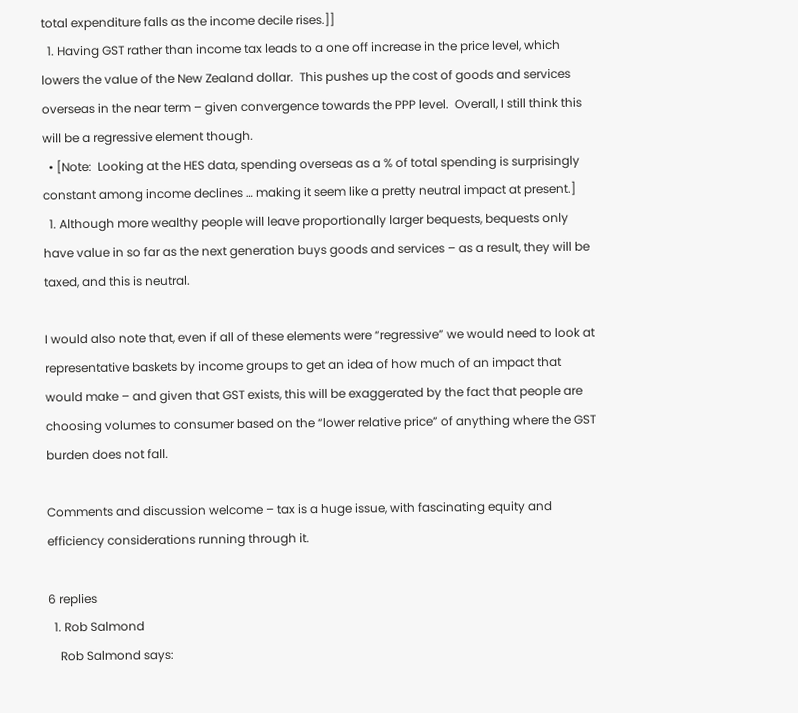total expenditure falls as the income decile rises.]]
  1. Having GST rather than income tax leads to a one off increase in the price level, which lowers the value of the New Zealand dollar.  This pushes up the cost of goods and services overseas in the near term – given convergence towards the PPP level.  Overall, I still think this will be a regressive element though.
  • [Note:  Looking at the HES data, spending overseas as a % of total spending is surprisingly constant among income declines … making it seem like a pretty neutral impact at present.]
  1. Although more wealthy people will leave proportionally larger bequests, bequests only have value in so far as the next generation buys goods and services – as a result, they will be taxed, and this is neutral.

I would also note that, even if all of these elements were “regressive” we would need to look at representative baskets by income groups to get an idea of how much of an impact that would make – and given that GST exists, this will be exaggerated by the fact that people are choosing volumes to consumer based on the “lower relative price” of anything where the GST burden does not fall.

Comments and discussion welcome – tax is a huge issue, with fascinating equity and efficiency considerations running through it.

6 replies
  1. Rob Salmond
    Rob Salmond says: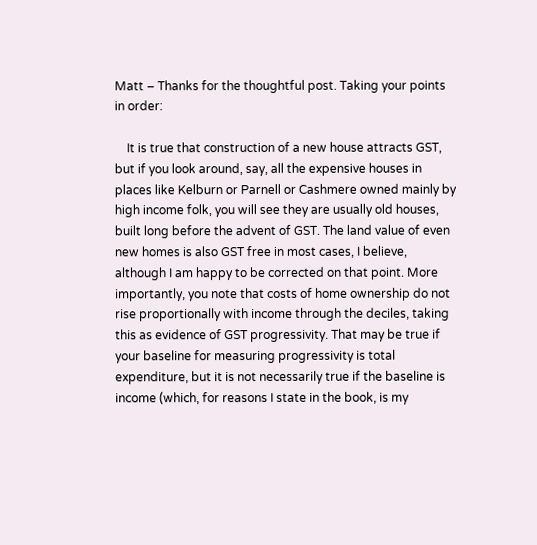Matt – Thanks for the thoughtful post. Taking your points in order:

    It is true that construction of a new house attracts GST, but if you look around, say, all the expensive houses in places like Kelburn or Parnell or Cashmere owned mainly by high income folk, you will see they are usually old houses, built long before the advent of GST. The land value of even new homes is also GST free in most cases, I believe, although I am happy to be corrected on that point. More importantly, you note that costs of home ownership do not rise proportionally with income through the deciles, taking this as evidence of GST progressivity. That may be true if your baseline for measuring progressivity is total expenditure, but it is not necessarily true if the baseline is income (which, for reasons I state in the book, is my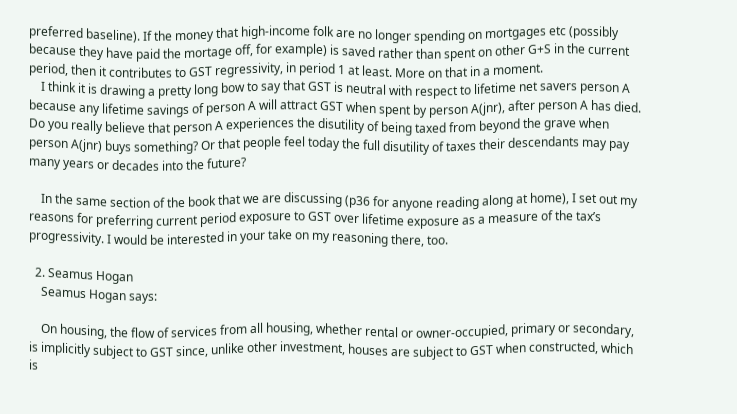preferred baseline). If the money that high-income folk are no longer spending on mortgages etc (possibly because they have paid the mortage off, for example) is saved rather than spent on other G+S in the current period, then it contributes to GST regressivity, in period 1 at least. More on that in a moment.
    I think it is drawing a pretty long bow to say that GST is neutral with respect to lifetime net savers person A because any lifetime savings of person A will attract GST when spent by person A(jnr), after person A has died. Do you really believe that person A experiences the disutility of being taxed from beyond the grave when person A(jnr) buys something? Or that people feel today the full disutility of taxes their descendants may pay many years or decades into the future?

    In the same section of the book that we are discussing (p36 for anyone reading along at home), I set out my reasons for preferring current period exposure to GST over lifetime exposure as a measure of the tax’s progressivity. I would be interested in your take on my reasoning there, too.

  2. Seamus Hogan
    Seamus Hogan says:

    On housing, the flow of services from all housing, whether rental or owner-occupied, primary or secondary, is implicitly subject to GST since, unlike other investment, houses are subject to GST when constructed, which is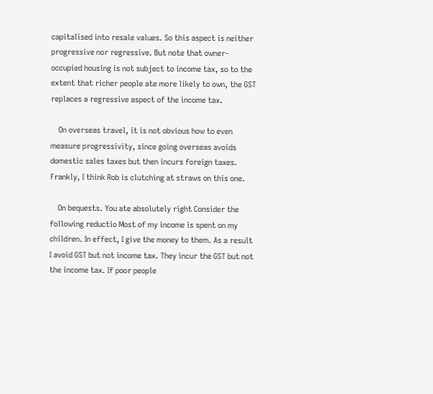capitalised into resale values. So this aspect is neither progressive nor regressive. But note that owner-occupied housing is not subject to income tax, so to the extent that richer people ate more likely to own, the GST replaces a regressive aspect of the income tax.

    On overseas travel, it is not obvious how to even measure progressivity, since going overseas avoids domestic sales taxes but then incurs foreign taxes. Frankly, I think Rob is clutching at straws on this one.

    On bequests. You ate absolutely right Consider the following reductio Most of my income is spent on my children. In effect, I give the money to them. As a result I avoid GST but not income tax. They incur the GST but not the income tax. If poor people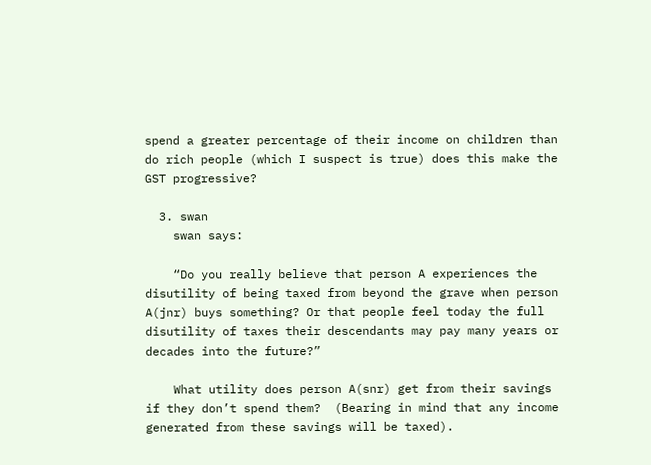spend a greater percentage of their income on children than do rich people (which I suspect is true) does this make the GST progressive?

  3. swan
    swan says:

    “Do you really believe that person A experiences the disutility of being taxed from beyond the grave when person A(jnr) buys something? Or that people feel today the full disutility of taxes their descendants may pay many years or decades into the future?”

    What utility does person A(snr) get from their savings if they don’t spend them?  (Bearing in mind that any income generated from these savings will be taxed).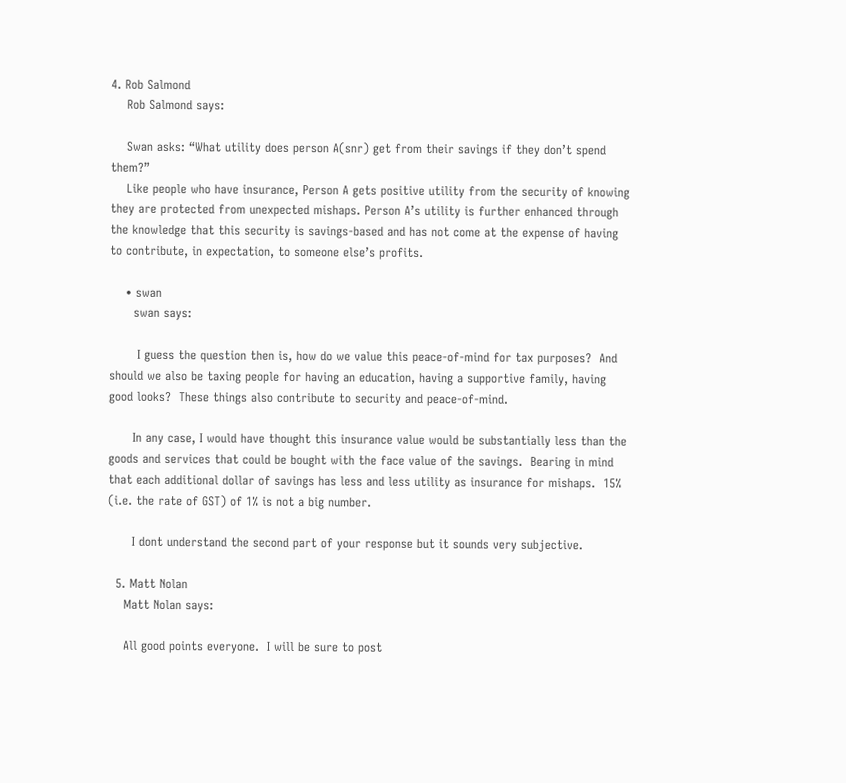4. Rob Salmond
    Rob Salmond says:

    Swan asks: “What utility does person A(snr) get from their savings if they don’t spend them?”
    Like people who have insurance, Person A gets positive utility from the security of knowing they are protected from unexpected mishaps. Person A’s utility is further enhanced through the knowledge that this security is savings-based and has not come at the expense of having to contribute, in expectation, to someone else’s profits.

    • swan
      swan says:

       I guess the question then is, how do we value this peace-of-mind for tax purposes?  And should we also be taxing people for having an education, having a supportive family, having good looks?  These things also contribute to security and peace-of-mind.

      In any case, I would have thought this insurance value would be substantially less than the goods and services that could be bought with the face value of the savings.  Bearing in mind that each additional dollar of savings has less and less utility as insurance for mishaps.  15% (i.e. the rate of GST) of 1% is not a big number.

      I dont understand the second part of your response but it sounds very subjective.

  5. Matt Nolan
    Matt Nolan says:

    All good points everyone.  I will be sure to post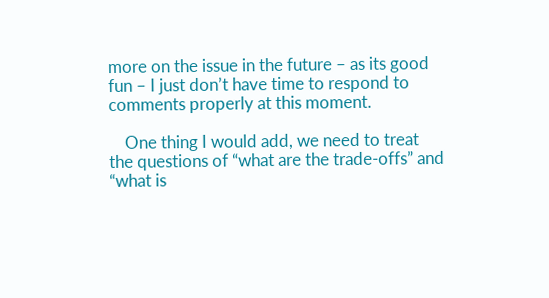more on the issue in the future – as its good fun – I just don’t have time to respond to comments properly at this moment.

    One thing I would add, we need to treat the questions of “what are the trade-offs” and “what is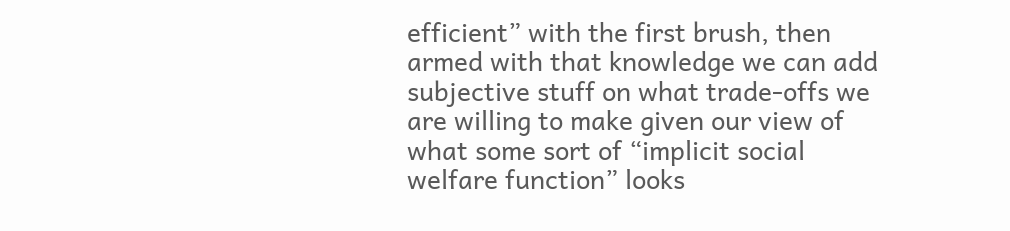efficient” with the first brush, then armed with that knowledge we can add subjective stuff on what trade-offs we are willing to make given our view of what some sort of “implicit social welfare function” looks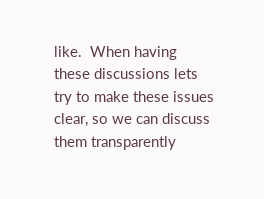like.  When having these discussions lets try to make these issues clear, so we can discuss them transparently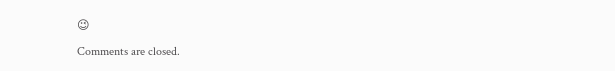😉

Comments are closed.